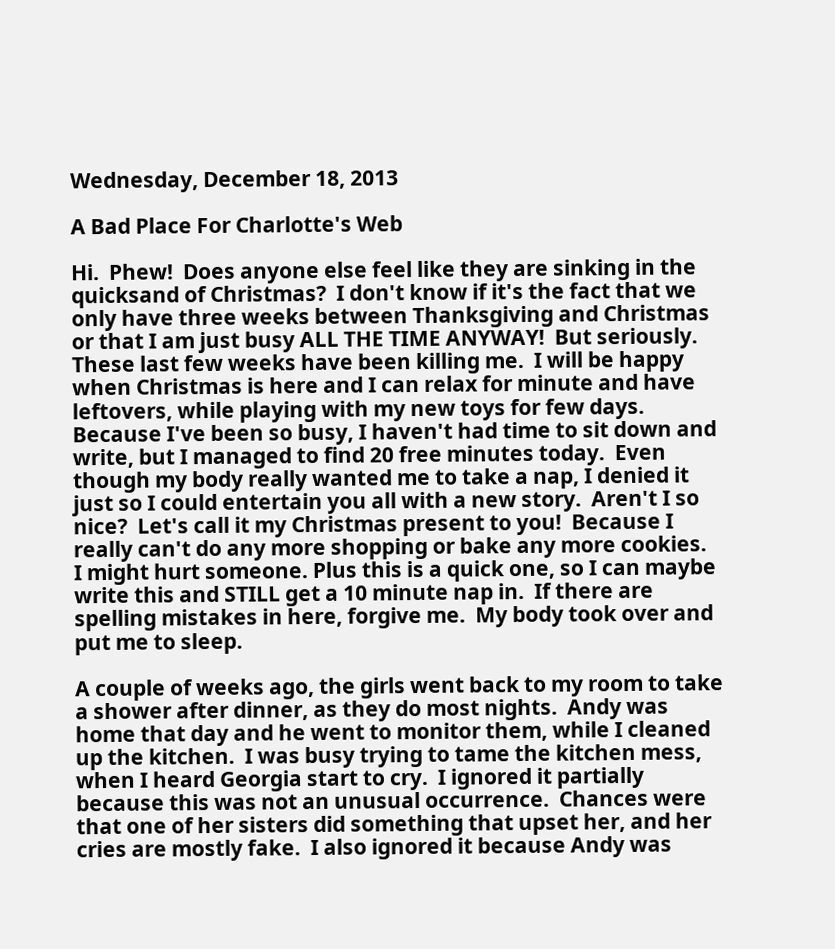Wednesday, December 18, 2013

A Bad Place For Charlotte's Web

Hi.  Phew!  Does anyone else feel like they are sinking in the quicksand of Christmas?  I don't know if it's the fact that we only have three weeks between Thanksgiving and Christmas or that I am just busy ALL THE TIME ANYWAY!  But seriously.  These last few weeks have been killing me.  I will be happy when Christmas is here and I can relax for minute and have leftovers, while playing with my new toys for few days.  Because I've been so busy, I haven't had time to sit down and write, but I managed to find 20 free minutes today.  Even though my body really wanted me to take a nap, I denied it just so I could entertain you all with a new story.  Aren't I so nice?  Let's call it my Christmas present to you!  Because I really can't do any more shopping or bake any more cookies.  I might hurt someone. Plus this is a quick one, so I can maybe write this and STILL get a 10 minute nap in.  If there are spelling mistakes in here, forgive me.  My body took over and put me to sleep.

A couple of weeks ago, the girls went back to my room to take a shower after dinner, as they do most nights.  Andy was home that day and he went to monitor them, while I cleaned up the kitchen.  I was busy trying to tame the kitchen mess, when I heard Georgia start to cry.  I ignored it partially because this was not an unusual occurrence.  Chances were that one of her sisters did something that upset her, and her cries are mostly fake.  I also ignored it because Andy was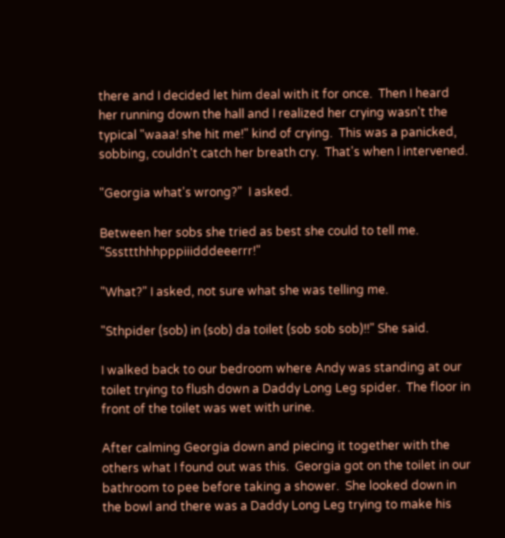there and I decided let him deal with it for once.  Then I heard her running down the hall and I realized her crying wasn't the typical "waaa! she hit me!" kind of crying.  This was a panicked, sobbing, couldn't catch her breath cry.  That's when I intervened.

"Georgia what's wrong?"  I asked.

Between her sobs she tried as best she could to tell me.  "Sssttthhhpppiiidddeeerrr!"

"What?" I asked, not sure what she was telling me.

"Sthpider (sob) in (sob) da toilet (sob sob sob)!!" She said.

I walked back to our bedroom where Andy was standing at our toilet trying to flush down a Daddy Long Leg spider.  The floor in front of the toilet was wet with urine.

After calming Georgia down and piecing it together with the others what I found out was this.  Georgia got on the toilet in our bathroom to pee before taking a shower.  She looked down in the bowl and there was a Daddy Long Leg trying to make his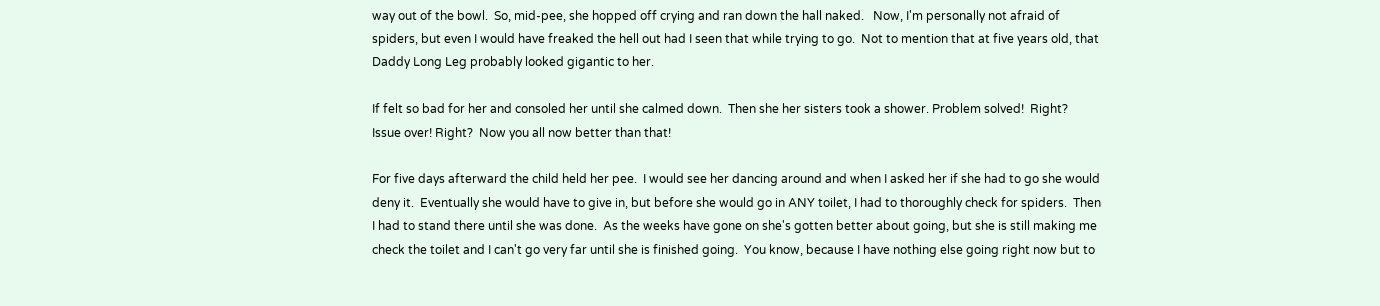way out of the bowl.  So, mid-pee, she hopped off crying and ran down the hall naked.   Now, I'm personally not afraid of spiders, but even I would have freaked the hell out had I seen that while trying to go.  Not to mention that at five years old, that Daddy Long Leg probably looked gigantic to her.

If felt so bad for her and consoled her until she calmed down.  Then she her sisters took a shower. Problem solved!  Right?  Issue over! Right?  Now you all now better than that!

For five days afterward the child held her pee.  I would see her dancing around and when I asked her if she had to go she would deny it.  Eventually she would have to give in, but before she would go in ANY toilet, I had to thoroughly check for spiders.  Then I had to stand there until she was done.  As the weeks have gone on she's gotten better about going, but she is still making me check the toilet and I can't go very far until she is finished going.  You know, because I have nothing else going right now but to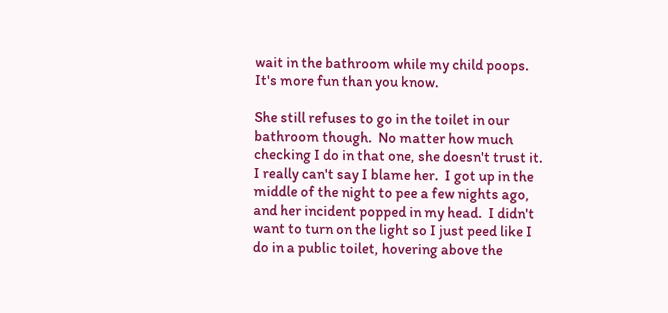wait in the bathroom while my child poops.  It's more fun than you know.

She still refuses to go in the toilet in our bathroom though.  No matter how much checking I do in that one, she doesn't trust it.  I really can't say I blame her.  I got up in the middle of the night to pee a few nights ago, and her incident popped in my head.  I didn't want to turn on the light so I just peed like I do in a public toilet, hovering above the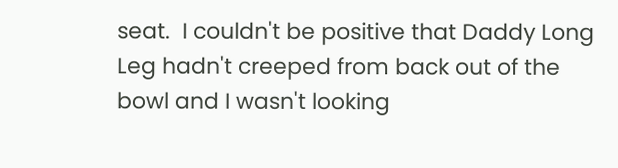seat.  I couldn't be positive that Daddy Long Leg hadn't creeped from back out of the bowl and I wasn't looking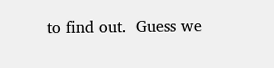to find out.  Guess we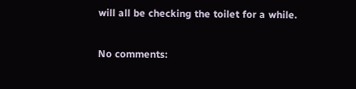will all be checking the toilet for a while.

No comments: